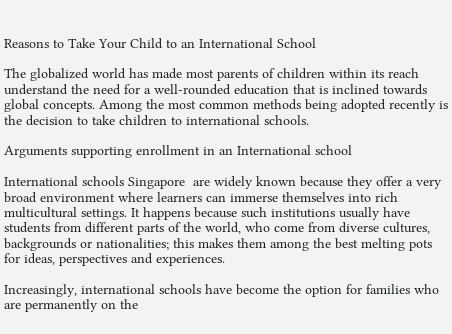Reasons to Take Your Child to an International School

The globalized world has made most parents of children within its reach understand the need for a well-rounded education that is inclined towards global concepts. Among the most common methods being adopted recently is the decision to take children to international schools.

Arguments supporting enrollment in an International school

International schools Singapore  are widely known because they offer a very broad environment where learners can immerse themselves into rich multicultural settings. It happens because such institutions usually have students from different parts of the world, who come from diverse cultures, backgrounds or nationalities; this makes them among the best melting pots for ideas, perspectives and experiences.

Increasingly, international schools have become the option for families who are permanently on the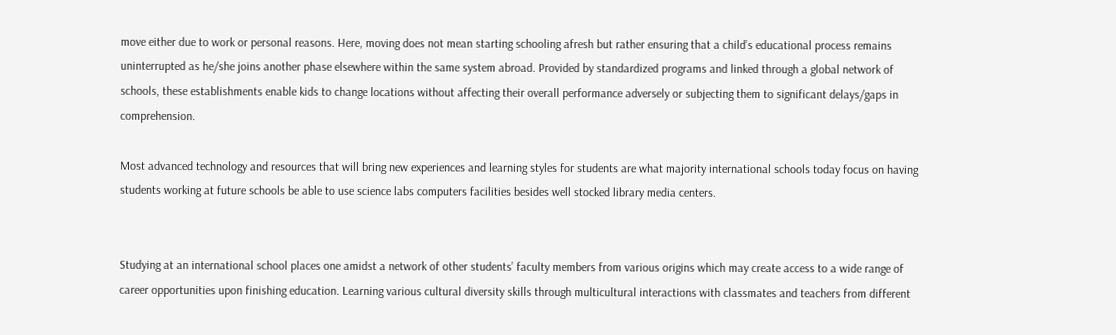move either due to work or personal reasons. Here, moving does not mean starting schooling afresh but rather ensuring that a child’s educational process remains uninterrupted as he/she joins another phase elsewhere within the same system abroad. Provided by standardized programs and linked through a global network of schools, these establishments enable kids to change locations without affecting their overall performance adversely or subjecting them to significant delays/gaps in comprehension.

Most advanced technology and resources that will bring new experiences and learning styles for students are what majority international schools today focus on having students working at future schools be able to use science labs computers facilities besides well stocked library media centers.


Studying at an international school places one amidst a network of other students’ faculty members from various origins which may create access to a wide range of career opportunities upon finishing education. Learning various cultural diversity skills through multicultural interactions with classmates and teachers from different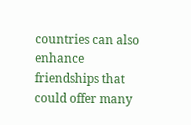countries can also enhance friendships that could offer many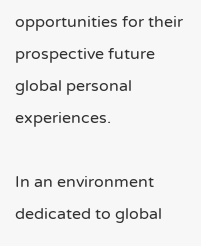opportunities for their prospective future global personal experiences.

In an environment dedicated to global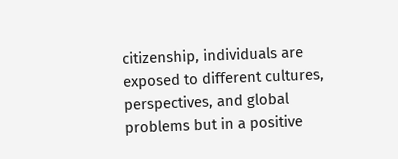citizenship, individuals are exposed to different cultures, perspectives, and global problems but in a positive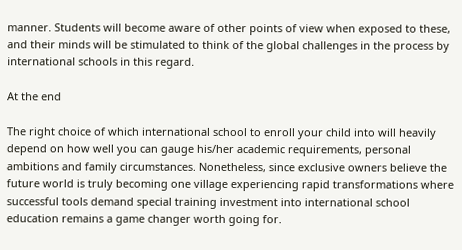manner. Students will become aware of other points of view when exposed to these, and their minds will be stimulated to think of the global challenges in the process by international schools in this regard.

At the end

The right choice of which international school to enroll your child into will heavily depend on how well you can gauge his/her academic requirements, personal ambitions and family circumstances. Nonetheless, since exclusive owners believe the future world is truly becoming one village experiencing rapid transformations where successful tools demand special training investment into international school education remains a game changer worth going for.